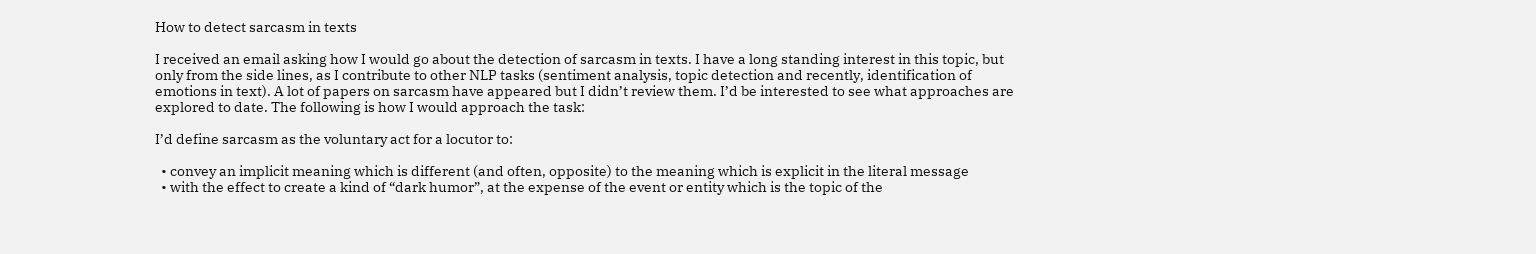How to detect sarcasm in texts

I received an email asking how I would go about the detection of sarcasm in texts. I have a long standing interest in this topic, but only from the side lines, as I contribute to other NLP tasks (sentiment analysis, topic detection and recently, identification of emotions in text). A lot of papers on sarcasm have appeared but I didn’t review them. I’d be interested to see what approaches are explored to date. The following is how I would approach the task:

I’d define sarcasm as the voluntary act for a locutor to:

  • convey an implicit meaning which is different (and often, opposite) to the meaning which is explicit in the literal message
  • with the effect to create a kind of “dark humor”, at the expense of the event or entity which is the topic of the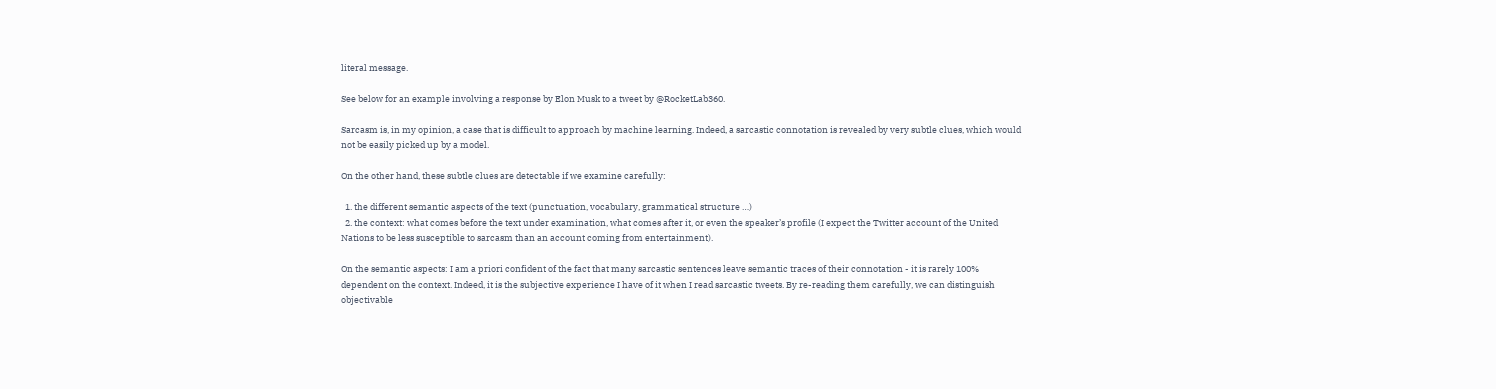literal message.

See below for an example involving a response by Elon Musk to a tweet by @RocketLab360.

Sarcasm is, in my opinion, a case that is difficult to approach by machine learning. Indeed, a sarcastic connotation is revealed by very subtle clues, which would not be easily picked up by a model.

On the other hand, these subtle clues are detectable if we examine carefully:

  1. the different semantic aspects of the text (punctuation, vocabulary, grammatical structure …)
  2. the context: what comes before the text under examination, what comes after it, or even the speaker’s profile (I expect the Twitter account of the United Nations to be less susceptible to sarcasm than an account coming from entertainment).

On the semantic aspects: I am a priori confident of the fact that many sarcastic sentences leave semantic traces of their connotation - it is rarely 100% dependent on the context. Indeed, it is the subjective experience I have of it when I read sarcastic tweets. By re-reading them carefully, we can distinguish objectivable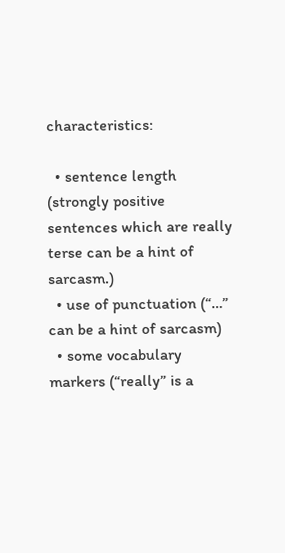characteristics:

  • sentence length (strongly positive sentences which are really terse can be a hint of sarcasm.)
  • use of punctuation (“…” can be a hint of sarcasm)
  • some vocabulary markers (“really” is a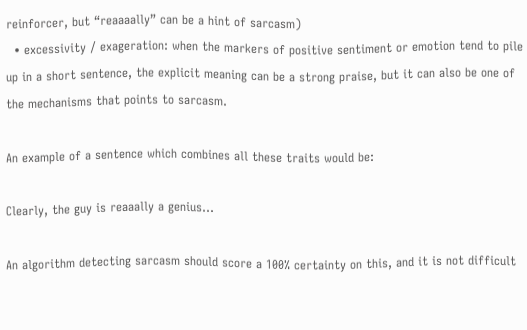reinforcer, but “reaaaally” can be a hint of sarcasm)
  • excessivity / exageration: when the markers of positive sentiment or emotion tend to pile up in a short sentence, the explicit meaning can be a strong praise, but it can also be one of the mechanisms that points to sarcasm.

An example of a sentence which combines all these traits would be:

Clearly, the guy is reaaally a genius…

An algorithm detecting sarcasm should score a 100% certainty on this, and it is not difficult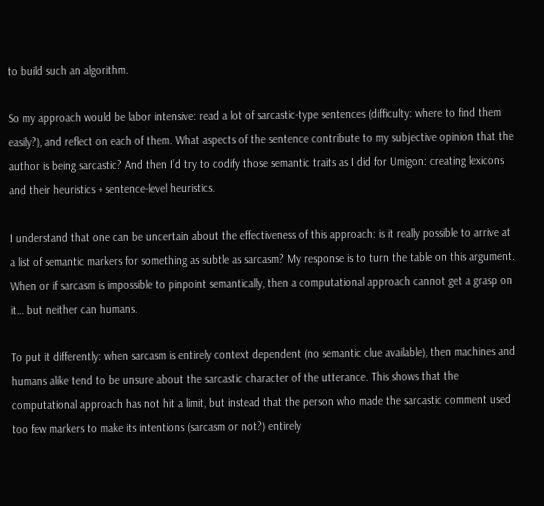to build such an algorithm.

So my approach would be labor intensive: read a lot of sarcastic-type sentences (difficulty: where to find them easily?), and reflect on each of them. What aspects of the sentence contribute to my subjective opinion that the author is being sarcastic? And then I’d try to codify those semantic traits as I did for Umigon: creating lexicons and their heuristics + sentence-level heuristics.

I understand that one can be uncertain about the effectiveness of this approach: is it really possible to arrive at a list of semantic markers for something as subtle as sarcasm? My response is to turn the table on this argument. When or if sarcasm is impossible to pinpoint semantically, then a computational approach cannot get a grasp on it… but neither can humans.

To put it differently: when sarcasm is entirely context dependent (no semantic clue available), then machines and humans alike tend to be unsure about the sarcastic character of the utterance. This shows that the computational approach has not hit a limit, but instead that the person who made the sarcastic comment used too few markers to make its intentions (sarcasm or not?) entirely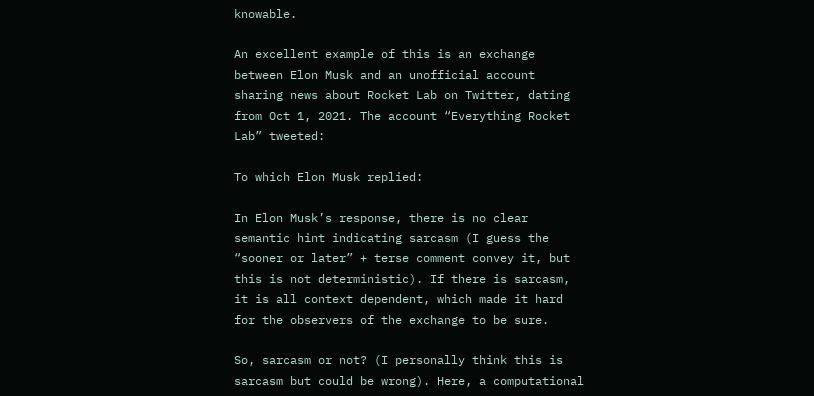knowable.

An excellent example of this is an exchange between Elon Musk and an unofficial account sharing news about Rocket Lab on Twitter, dating from Oct 1, 2021. The account “Everything Rocket Lab” tweeted:

To which Elon Musk replied:

In Elon Musk’s response, there is no clear semantic hint indicating sarcasm (I guess the “sooner or later” + terse comment convey it, but this is not deterministic). If there is sarcasm, it is all context dependent, which made it hard for the observers of the exchange to be sure.

So, sarcasm or not? (I personally think this is sarcasm but could be wrong). Here, a computational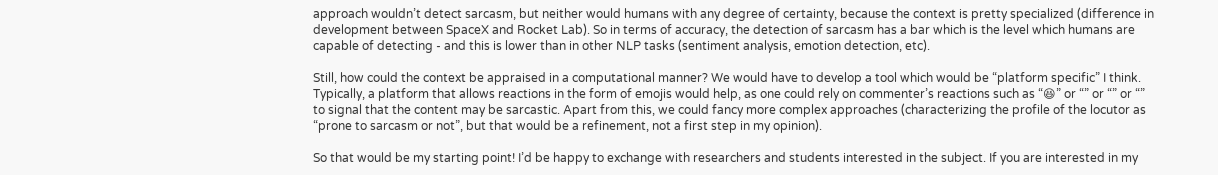approach wouldn’t detect sarcasm, but neither would humans with any degree of certainty, because the context is pretty specialized (difference in development between SpaceX and Rocket Lab). So in terms of accuracy, the detection of sarcasm has a bar which is the level which humans are capable of detecting - and this is lower than in other NLP tasks (sentiment analysis, emotion detection, etc).

Still, how could the context be appraised in a computational manner? We would have to develop a tool which would be “platform specific” I think. Typically, a platform that allows reactions in the form of emojis would help, as one could rely on commenter’s reactions such as “😆” or “” or “” or “” to signal that the content may be sarcastic. Apart from this, we could fancy more complex approaches (characterizing the profile of the locutor as “prone to sarcasm or not”, but that would be a refinement, not a first step in my opinion).

So that would be my starting point! I’d be happy to exchange with researchers and students interested in the subject. If you are interested in my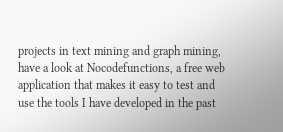projects in text mining and graph mining, have a look at Nocodefunctions, a free web application that makes it easy to test and use the tools I have developed in the past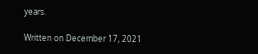years.

Written on December 17, 2021